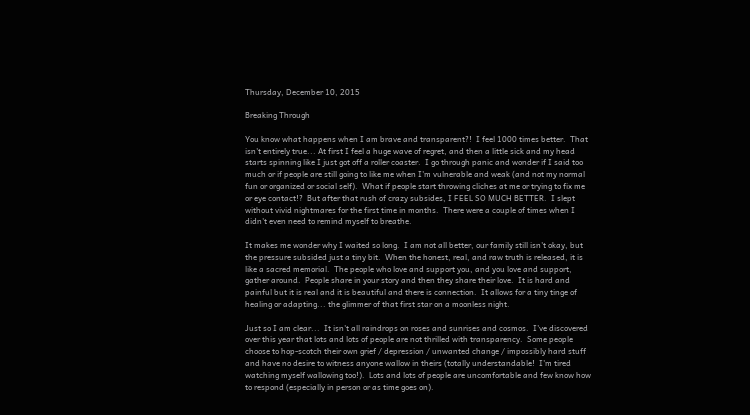Thursday, December 10, 2015

Breaking Through

You know what happens when I am brave and transparent?!  I feel 1000 times better.  That isn't entirely true... At first I feel a huge wave of regret, and then a little sick and my head starts spinning like I just got off a roller coaster.  I go through panic and wonder if I said too much or if people are still going to like me when I'm vulnerable and weak (and not my normal fun or organized or social self).  What if people start throwing cliches at me or trying to fix me or eye contact!?  But after that rush of crazy subsides, I FEEL SO MUCH BETTER.  I slept without vivid nightmares for the first time in months.  There were a couple of times when I didn't even need to remind myself to breathe.

It makes me wonder why I waited so long.  I am not all better, our family still isn't okay, but the pressure subsided just a tiny bit.  When the honest, real, and raw truth is released, it is like a sacred memorial.  The people who love and support you, and you love and support, gather around.  People share in your story and then they share their love.  It is hard and painful but it is real and it is beautiful and there is connection.  It allows for a tiny tinge of healing or adapting... the glimmer of that first star on a moonless night.

Just so I am clear...  It isn't all raindrops on roses and sunrises and cosmos.  I've discovered over this year that lots and lots of people are not thrilled with transparency.  Some people choose to hop-scotch their own grief / depression / unwanted change / impossibly hard stuff and have no desire to witness anyone wallow in theirs (totally understandable!  I'm tired watching myself wallowing too!).  Lots and lots of people are uncomfortable and few know how to respond (especially in person or as time goes on).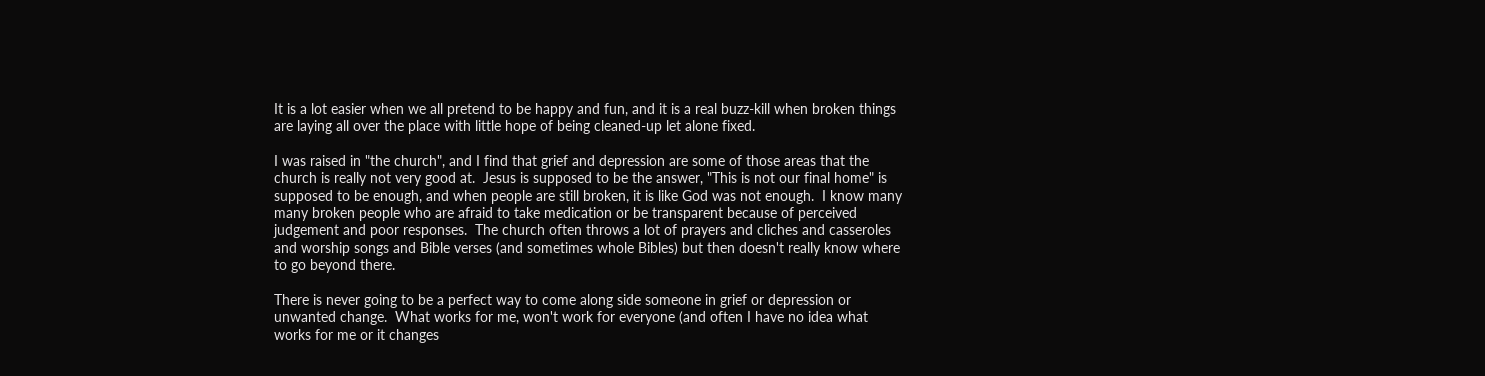It is a lot easier when we all pretend to be happy and fun, and it is a real buzz-kill when broken things are laying all over the place with little hope of being cleaned-up let alone fixed.

I was raised in "the church", and I find that grief and depression are some of those areas that the church is really not very good at.  Jesus is supposed to be the answer, "This is not our final home" is supposed to be enough, and when people are still broken, it is like God was not enough.  I know many many broken people who are afraid to take medication or be transparent because of perceived judgement and poor responses.  The church often throws a lot of prayers and cliches and casseroles and worship songs and Bible verses (and sometimes whole Bibles) but then doesn't really know where to go beyond there.

There is never going to be a perfect way to come along side someone in grief or depression or unwanted change.  What works for me, won't work for everyone (and often I have no idea what works for me or it changes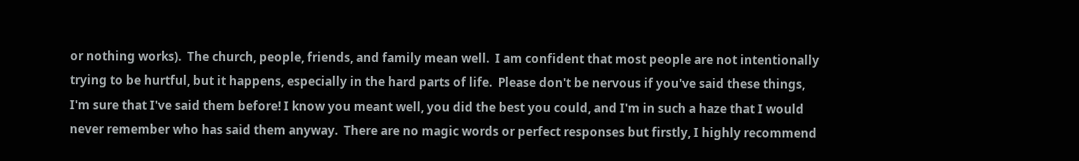or nothing works).  The church, people, friends, and family mean well.  I am confident that most people are not intentionally trying to be hurtful, but it happens, especially in the hard parts of life.  Please don't be nervous if you've said these things, I'm sure that I've said them before! I know you meant well, you did the best you could, and I'm in such a haze that I would never remember who has said them anyway.  There are no magic words or perfect responses but firstly, I highly recommend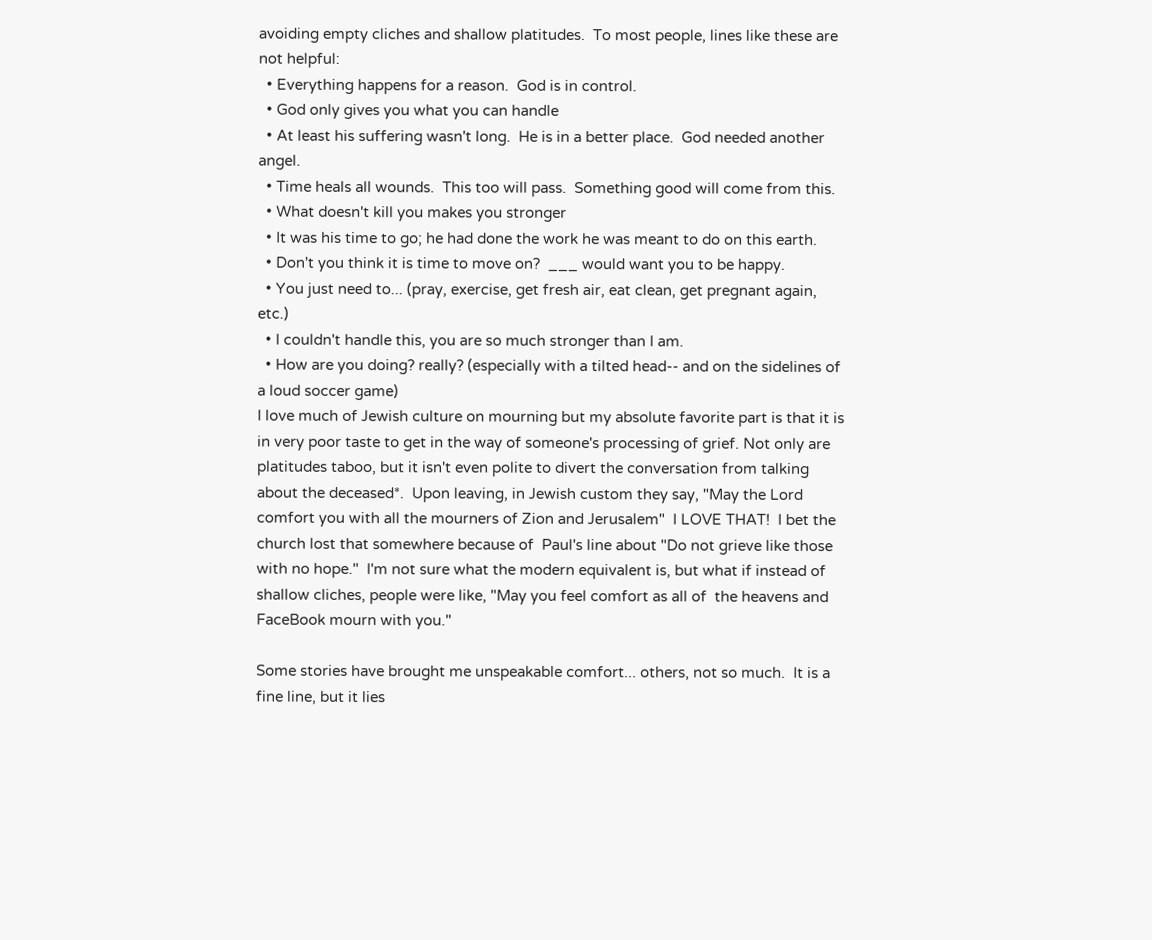avoiding empty cliches and shallow platitudes.  To most people, lines like these are not helpful:
  • Everything happens for a reason.  God is in control.
  • God only gives you what you can handle
  • At least his suffering wasn't long.  He is in a better place.  God needed another angel.
  • Time heals all wounds.  This too will pass.  Something good will come from this.
  • What doesn't kill you makes you stronger
  • It was his time to go; he had done the work he was meant to do on this earth.
  • Don't you think it is time to move on?  ___ would want you to be happy.
  • You just need to... (pray, exercise, get fresh air, eat clean, get pregnant again, etc.)
  • I couldn't handle this, you are so much stronger than I am.
  • How are you doing? really? (especially with a tilted head-- and on the sidelines of a loud soccer game)
I love much of Jewish culture on mourning but my absolute favorite part is that it is in very poor taste to get in the way of someone's processing of grief. Not only are platitudes taboo, but it isn't even polite to divert the conversation from talking about the deceased*.  Upon leaving, in Jewish custom they say, "May the Lord comfort you with all the mourners of Zion and Jerusalem"  I LOVE THAT!  I bet the church lost that somewhere because of  Paul's line about "Do not grieve like those with no hope."  I'm not sure what the modern equivalent is, but what if instead of shallow cliches, people were like, "May you feel comfort as all of  the heavens and FaceBook mourn with you."

Some stories have brought me unspeakable comfort... others, not so much.  It is a fine line, but it lies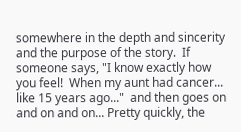somewhere in the depth and sincerity and the purpose of the story.  If someone says, "I know exactly how you feel!  When my aunt had cancer... like 15 years ago..."  and then goes on and on and on... Pretty quickly, the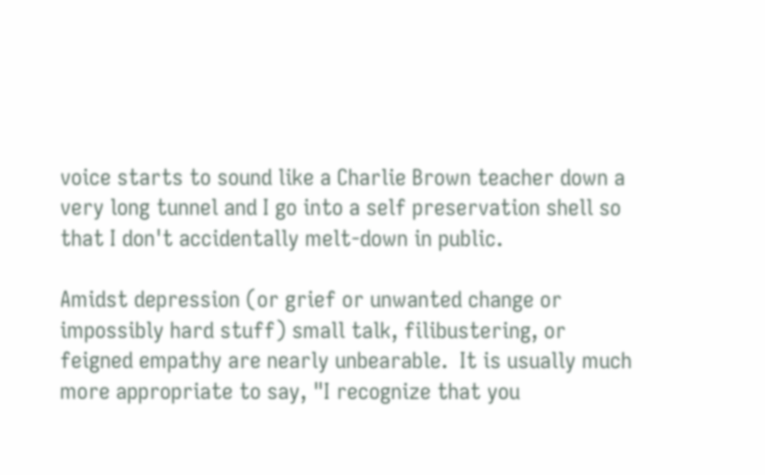voice starts to sound like a Charlie Brown teacher down a very long tunnel and I go into a self preservation shell so that I don't accidentally melt-down in public.

Amidst depression (or grief or unwanted change or impossibly hard stuff) small talk, filibustering, or feigned empathy are nearly unbearable.  It is usually much more appropriate to say, "I recognize that you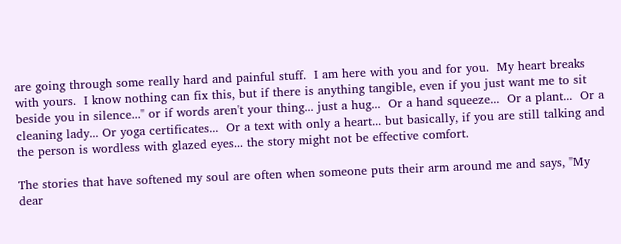are going through some really hard and painful stuff.  I am here with you and for you.  My heart breaks with yours.  I know nothing can fix this, but if there is anything tangible, even if you just want me to sit beside you in silence..." or if words aren't your thing... just a hug...  Or a hand squeeze...  Or a plant...  Or a cleaning lady... Or yoga certificates...  Or a text with only a heart... but basically, if you are still talking and the person is wordless with glazed eyes... the story might not be effective comfort.

The stories that have softened my soul are often when someone puts their arm around me and says, "My dear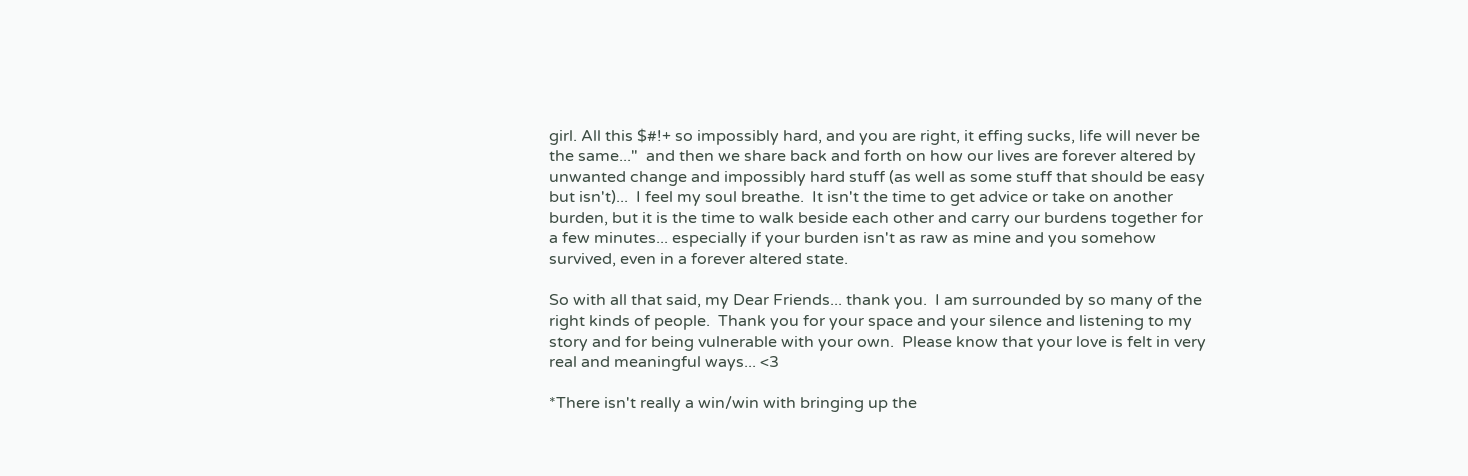girl. All this $#!+ so impossibly hard, and you are right, it effing sucks, life will never be the same..."  and then we share back and forth on how our lives are forever altered by unwanted change and impossibly hard stuff (as well as some stuff that should be easy but isn't)...  I feel my soul breathe.  It isn't the time to get advice or take on another burden, but it is the time to walk beside each other and carry our burdens together for a few minutes... especially if your burden isn't as raw as mine and you somehow survived, even in a forever altered state.

So with all that said, my Dear Friends... thank you.  I am surrounded by so many of the right kinds of people.  Thank you for your space and your silence and listening to my story and for being vulnerable with your own.  Please know that your love is felt in very real and meaningful ways... <3

*There isn't really a win/win with bringing up the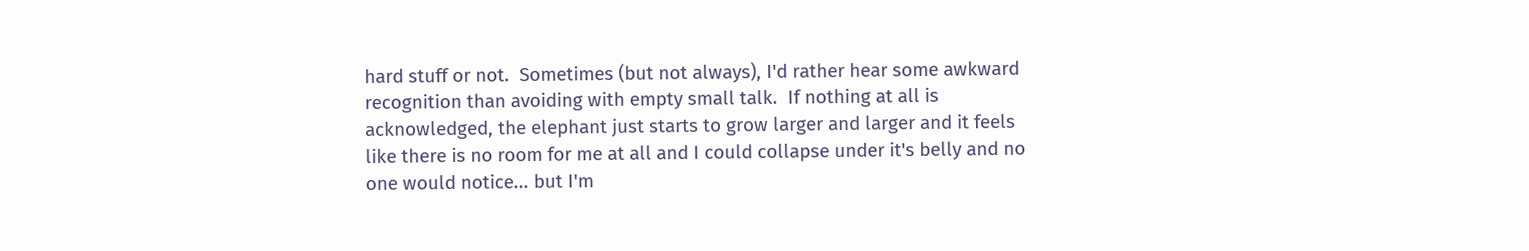hard stuff or not.  Sometimes (but not always), I'd rather hear some awkward recognition than avoiding with empty small talk.  If nothing at all is acknowledged, the elephant just starts to grow larger and larger and it feels like there is no room for me at all and I could collapse under it's belly and no one would notice... but I'm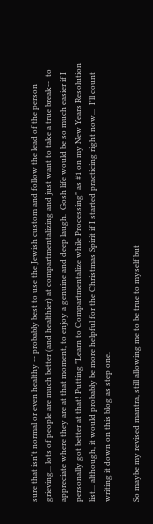sure that isn't normal or even healthy -- probably best to use the Jewish custom and follow the lead of the person grieving... lots of people are much better (and healthier) at compartmentalizing and just want to take a true break--  to appreciate where they are at that moment, to enjoy a genuine and deep laugh.  Gosh life would be so much easier if I personally got better at that! Putting "Learn to Compartmentalize while Processing" as #1 on my New Years Resolution list... although, it would probably be more helpful for the Christmas Spirit if I started practicing right now...  I'll count writing it down on this blog as step one.

So maybe my revised mantra, still allowing me to be true to myself but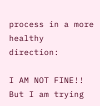process in a more healthy direction:

I AM NOT FINE!!  But I am trying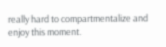really hard to compartmentalize and enjoy this moment.